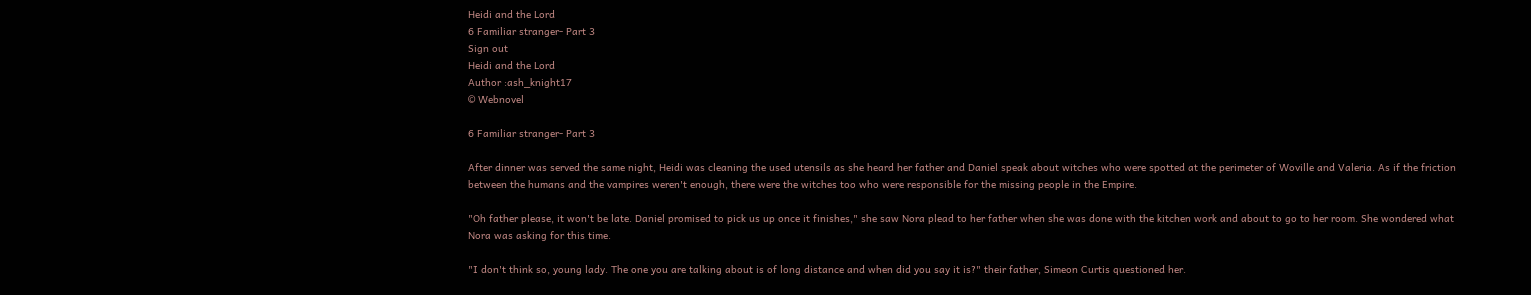Heidi and the Lord
6 Familiar stranger- Part 3
Sign out
Heidi and the Lord
Author :ash_knight17
© Webnovel

6 Familiar stranger- Part 3

After dinner was served the same night, Heidi was cleaning the used utensils as she heard her father and Daniel speak about witches who were spotted at the perimeter of Woville and Valeria. As if the friction between the humans and the vampires weren't enough, there were the witches too who were responsible for the missing people in the Empire.

"Oh father please, it won't be late. Daniel promised to pick us up once it finishes," she saw Nora plead to her father when she was done with the kitchen work and about to go to her room. She wondered what Nora was asking for this time.

"I don't think so, young lady. The one you are talking about is of long distance and when did you say it is?" their father, Simeon Curtis questioned her.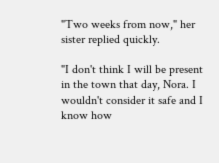"Two weeks from now," her sister replied quickly.

"I don't think I will be present in the town that day, Nora. I wouldn't consider it safe and I know how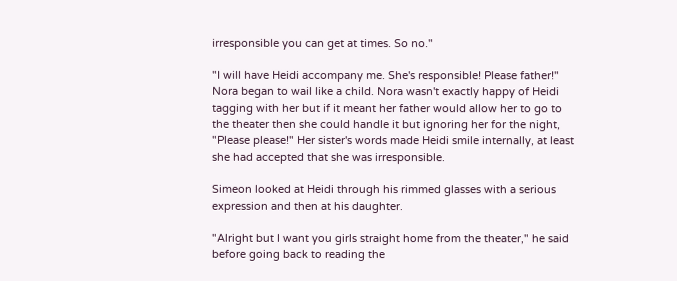irresponsible you can get at times. So no."

"I will have Heidi accompany me. She's responsible! Please father!" Nora began to wail like a child. Nora wasn't exactly happy of Heidi tagging with her but if it meant her father would allow her to go to the theater then she could handle it but ignoring her for the night, "Please please!" Her sister's words made Heidi smile internally, at least she had accepted that she was irresponsible.

Simeon looked at Heidi through his rimmed glasses with a serious expression and then at his daughter.

"Alright but I want you girls straight home from the theater," he said before going back to reading the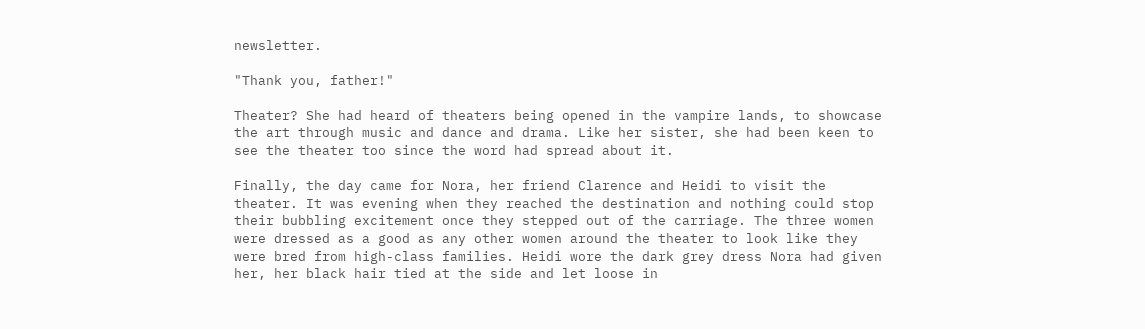newsletter.

"Thank you, father!"

Theater? She had heard of theaters being opened in the vampire lands, to showcase the art through music and dance and drama. Like her sister, she had been keen to see the theater too since the word had spread about it.

Finally, the day came for Nora, her friend Clarence and Heidi to visit the theater. It was evening when they reached the destination and nothing could stop their bubbling excitement once they stepped out of the carriage. The three women were dressed as a good as any other women around the theater to look like they were bred from high-class families. Heidi wore the dark grey dress Nora had given her, her black hair tied at the side and let loose in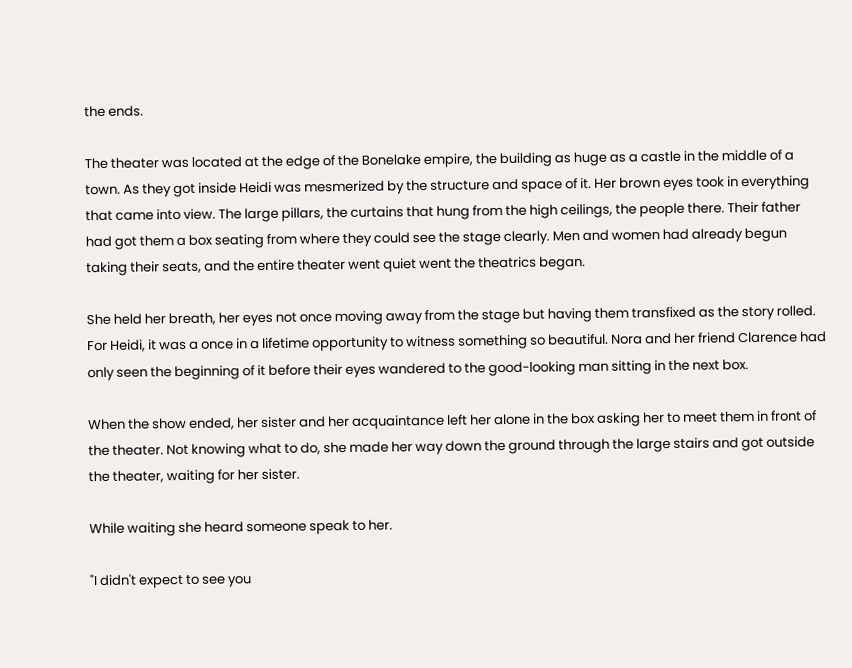the ends.

The theater was located at the edge of the Bonelake empire, the building as huge as a castle in the middle of a town. As they got inside Heidi was mesmerized by the structure and space of it. Her brown eyes took in everything that came into view. The large pillars, the curtains that hung from the high ceilings, the people there. Their father had got them a box seating from where they could see the stage clearly. Men and women had already begun taking their seats, and the entire theater went quiet went the theatrics began.

She held her breath, her eyes not once moving away from the stage but having them transfixed as the story rolled. For Heidi, it was a once in a lifetime opportunity to witness something so beautiful. Nora and her friend Clarence had only seen the beginning of it before their eyes wandered to the good-looking man sitting in the next box.

When the show ended, her sister and her acquaintance left her alone in the box asking her to meet them in front of the theater. Not knowing what to do, she made her way down the ground through the large stairs and got outside the theater, waiting for her sister.

While waiting she heard someone speak to her.

"I didn't expect to see you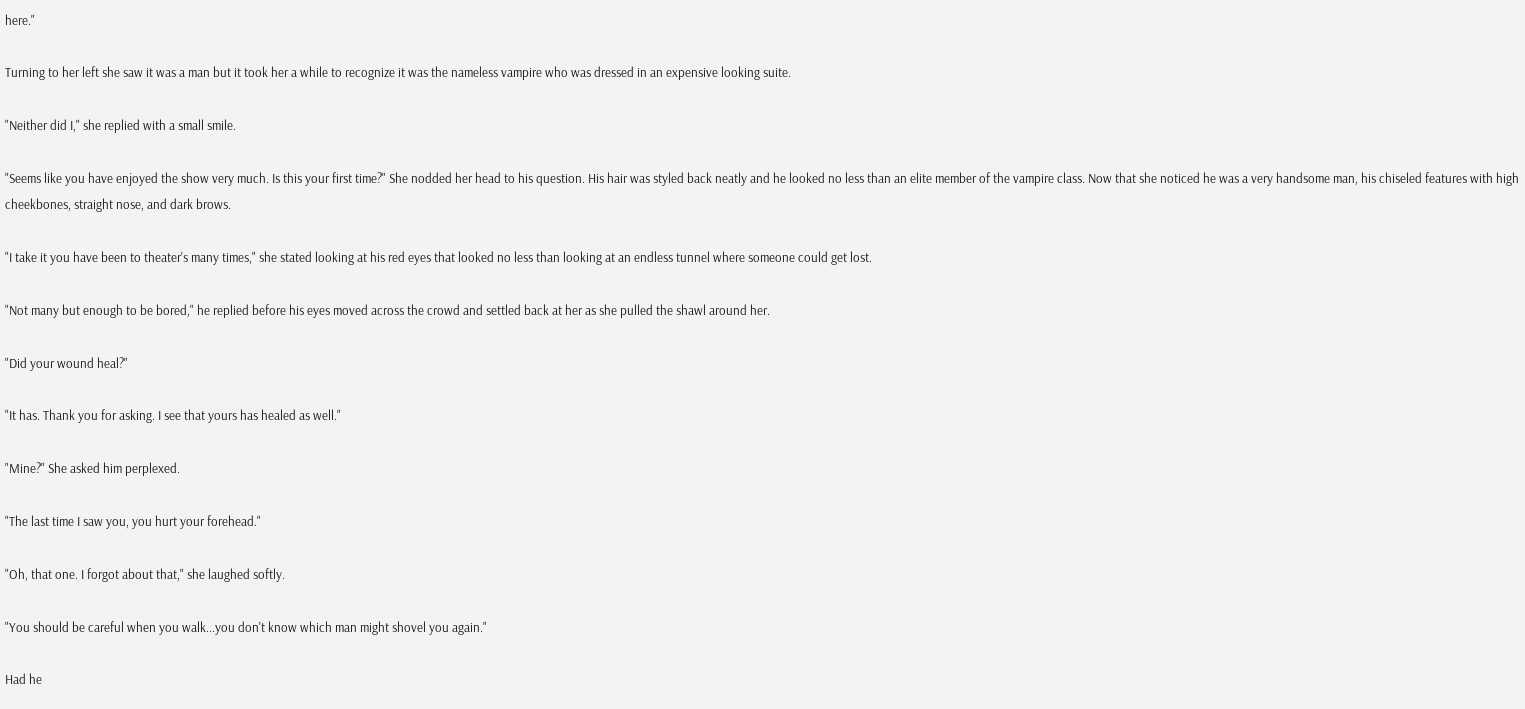here."

Turning to her left she saw it was a man but it took her a while to recognize it was the nameless vampire who was dressed in an expensive looking suite.

"Neither did I," she replied with a small smile.

"Seems like you have enjoyed the show very much. Is this your first time?" She nodded her head to his question. His hair was styled back neatly and he looked no less than an elite member of the vampire class. Now that she noticed he was a very handsome man, his chiseled features with high cheekbones, straight nose, and dark brows.

"I take it you have been to theater's many times," she stated looking at his red eyes that looked no less than looking at an endless tunnel where someone could get lost.

"Not many but enough to be bored," he replied before his eyes moved across the crowd and settled back at her as she pulled the shawl around her.

"Did your wound heal?"

"It has. Thank you for asking. I see that yours has healed as well."

"Mine?" She asked him perplexed.

"The last time I saw you, you hurt your forehead."

"Oh, that one. I forgot about that," she laughed softly.

"You should be careful when you walk...you don't know which man might shovel you again."

Had he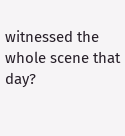witnessed the whole scene that day?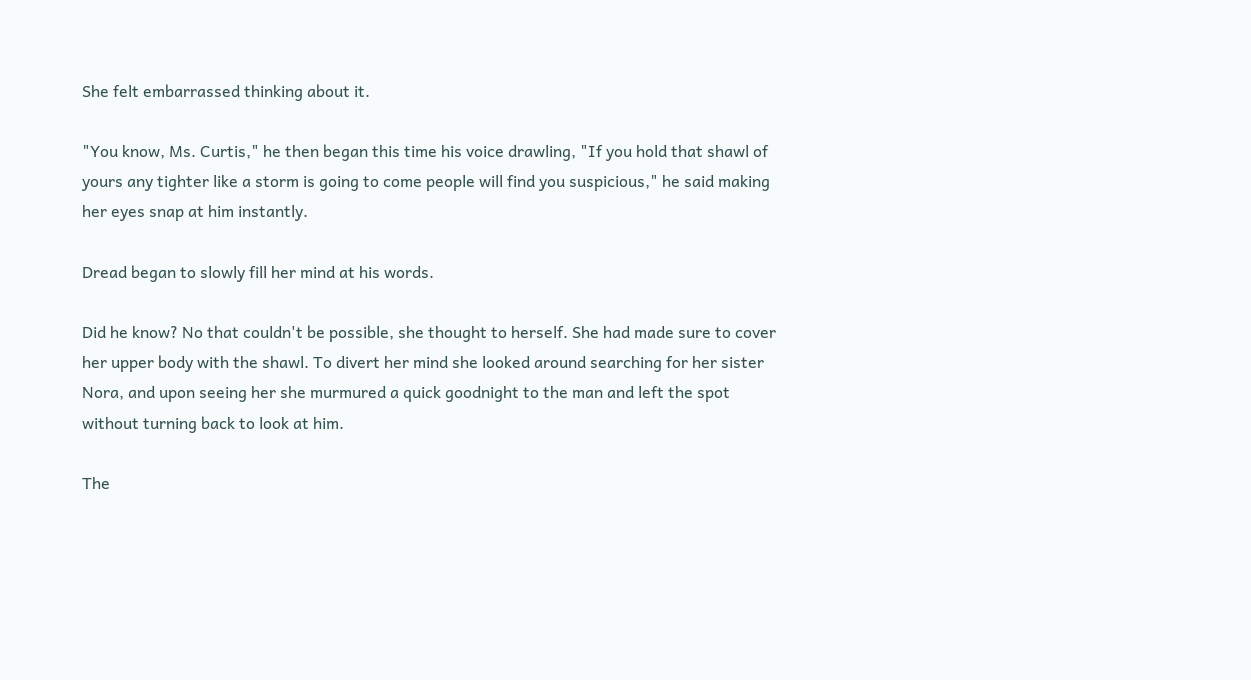She felt embarrassed thinking about it.

"You know, Ms. Curtis," he then began this time his voice drawling, "If you hold that shawl of yours any tighter like a storm is going to come people will find you suspicious," he said making her eyes snap at him instantly.

Dread began to slowly fill her mind at his words.

Did he know? No that couldn't be possible, she thought to herself. She had made sure to cover her upper body with the shawl. To divert her mind she looked around searching for her sister Nora, and upon seeing her she murmured a quick goodnight to the man and left the spot without turning back to look at him.

The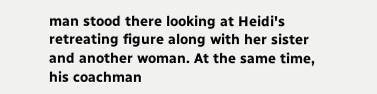man stood there looking at Heidi's retreating figure along with her sister and another woman. At the same time, his coachman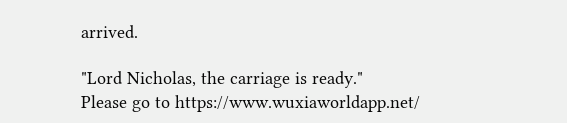arrived.

"Lord Nicholas, the carriage is ready."
Please go to https://www.wuxiaworldapp.net/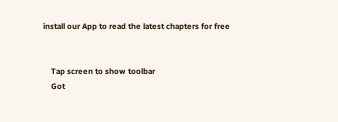install our App to read the latest chapters for free


    Tap screen to show toolbar
    Got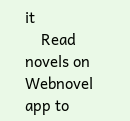it
    Read novels on Webnovel app to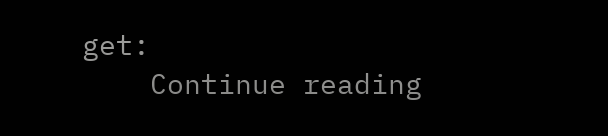get:
    Continue reading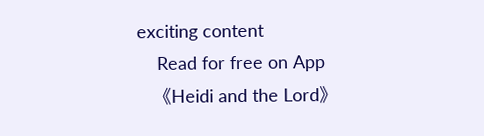exciting content
    Read for free on App
    《Heidi and the Lord》